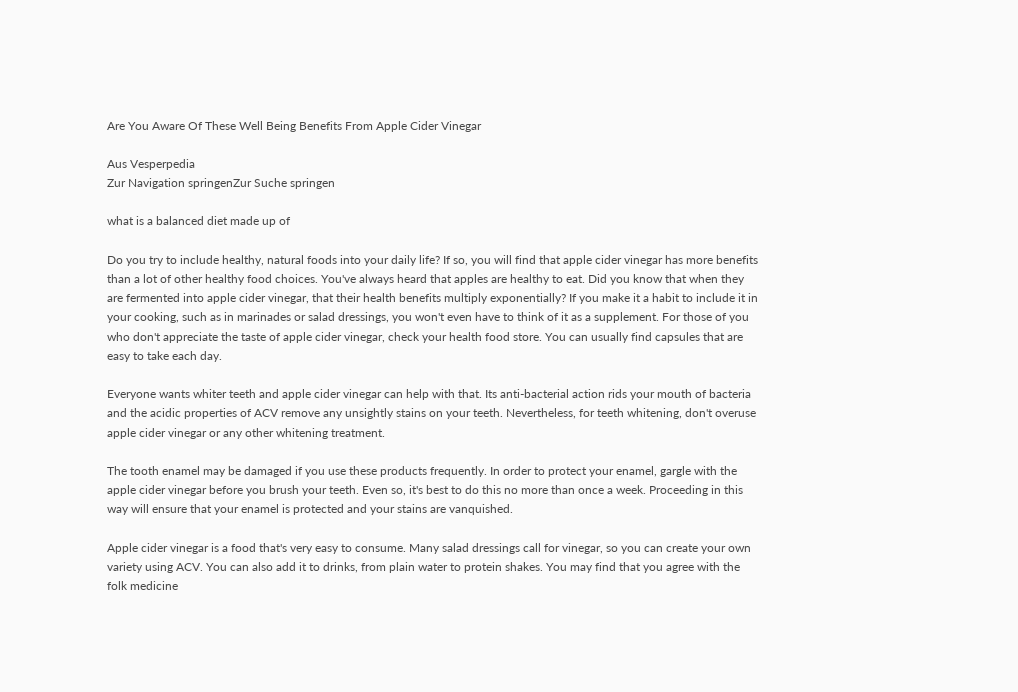Are You Aware Of These Well Being Benefits From Apple Cider Vinegar

Aus Vesperpedia
Zur Navigation springenZur Suche springen

what is a balanced diet made up of

Do you try to include healthy, natural foods into your daily life? If so, you will find that apple cider vinegar has more benefits than a lot of other healthy food choices. You've always heard that apples are healthy to eat. Did you know that when they are fermented into apple cider vinegar, that their health benefits multiply exponentially? If you make it a habit to include it in your cooking, such as in marinades or salad dressings, you won't even have to think of it as a supplement. For those of you who don't appreciate the taste of apple cider vinegar, check your health food store. You can usually find capsules that are easy to take each day.

Everyone wants whiter teeth and apple cider vinegar can help with that. Its anti-bacterial action rids your mouth of bacteria and the acidic properties of ACV remove any unsightly stains on your teeth. Nevertheless, for teeth whitening, don't overuse apple cider vinegar or any other whitening treatment.

The tooth enamel may be damaged if you use these products frequently. In order to protect your enamel, gargle with the apple cider vinegar before you brush your teeth. Even so, it's best to do this no more than once a week. Proceeding in this way will ensure that your enamel is protected and your stains are vanquished.

Apple cider vinegar is a food that's very easy to consume. Many salad dressings call for vinegar, so you can create your own variety using ACV. You can also add it to drinks, from plain water to protein shakes. You may find that you agree with the folk medicine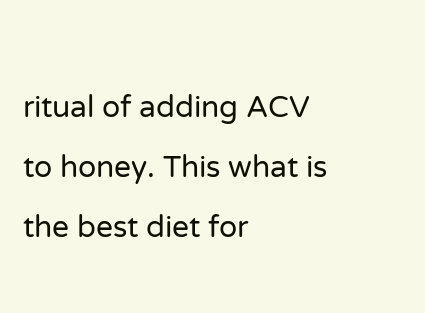ritual of adding ACV to honey. This what is the best diet for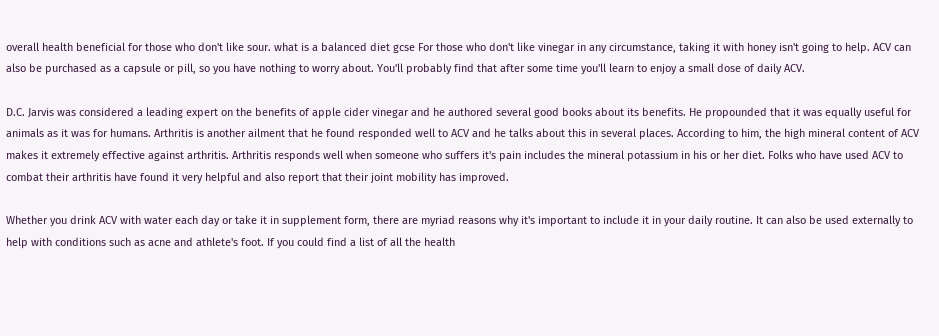overall health beneficial for those who don't like sour. what is a balanced diet gcse For those who don't like vinegar in any circumstance, taking it with honey isn't going to help. ACV can also be purchased as a capsule or pill, so you have nothing to worry about. You'll probably find that after some time you'll learn to enjoy a small dose of daily ACV.

D.C. Jarvis was considered a leading expert on the benefits of apple cider vinegar and he authored several good books about its benefits. He propounded that it was equally useful for animals as it was for humans. Arthritis is another ailment that he found responded well to ACV and he talks about this in several places. According to him, the high mineral content of ACV makes it extremely effective against arthritis. Arthritis responds well when someone who suffers it's pain includes the mineral potassium in his or her diet. Folks who have used ACV to combat their arthritis have found it very helpful and also report that their joint mobility has improved.

Whether you drink ACV with water each day or take it in supplement form, there are myriad reasons why it's important to include it in your daily routine. It can also be used externally to help with conditions such as acne and athlete's foot. If you could find a list of all the health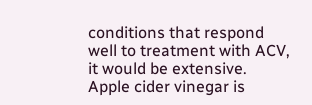conditions that respond well to treatment with ACV, it would be extensive. Apple cider vinegar is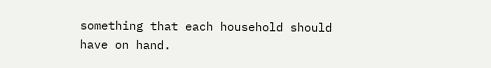something that each household should have on hand.